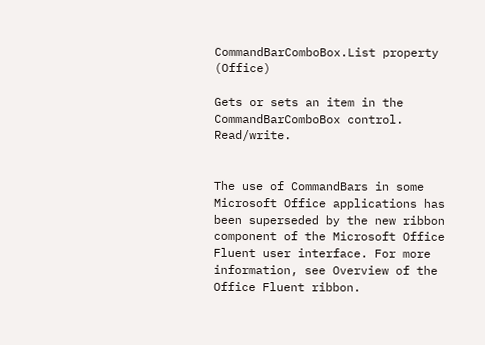CommandBarComboBox.List property (Office)

Gets or sets an item in the CommandBarComboBox control. Read/write.


The use of CommandBars in some Microsoft Office applications has been superseded by the new ribbon component of the Microsoft Office Fluent user interface. For more information, see Overview of the Office Fluent ribbon.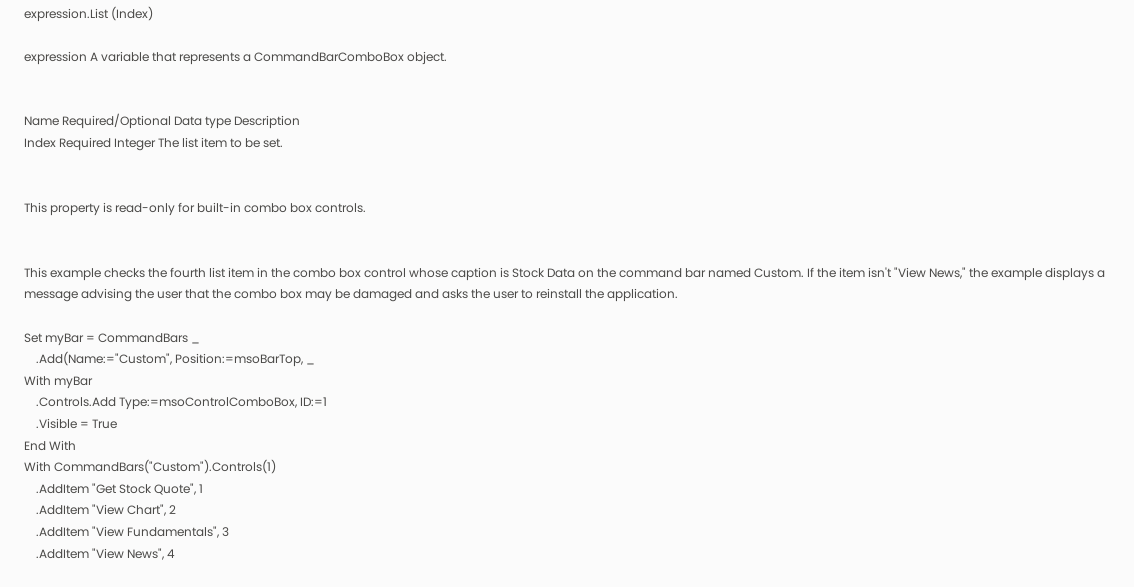expression.List (Index)

expression A variable that represents a CommandBarComboBox object.


Name Required/Optional Data type Description
Index Required Integer The list item to be set.


This property is read-only for built-in combo box controls.


This example checks the fourth list item in the combo box control whose caption is Stock Data on the command bar named Custom. If the item isn't "View News," the example displays a message advising the user that the combo box may be damaged and asks the user to reinstall the application.

Set myBar = CommandBars _
    .Add(Name:="Custom", Position:=msoBarTop, _
With myBar
    .Controls.Add Type:=msoControlComboBox, ID:=1
    .Visible = True
End With
With CommandBars("Custom").Controls(1)
    .AddItem "Get Stock Quote", 1
    .AddItem "View Chart", 2
    .AddItem "View Fundamentals", 3
    .AddItem "View News", 4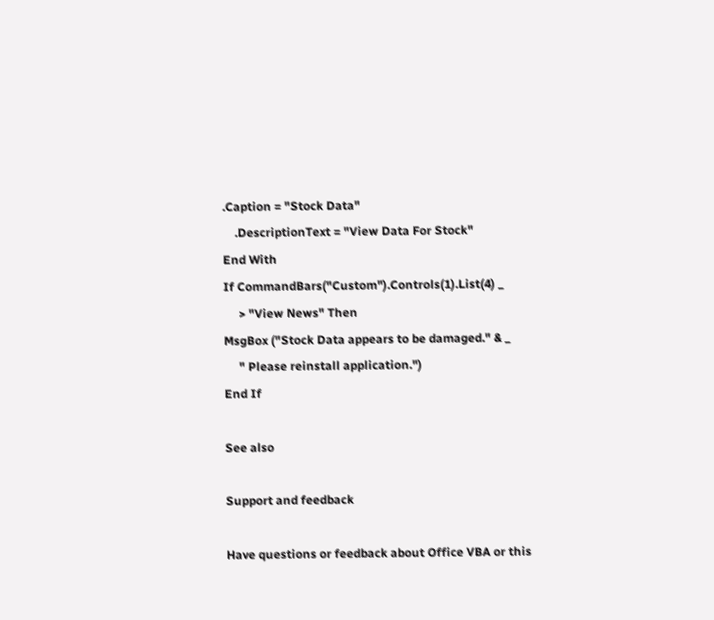.Caption = "Stock Data"
    .DescriptionText = "View Data For Stock"
End With
If CommandBars("Custom").Controls(1).List(4) _
     > "View News" Then
MsgBox ("Stock Data appears to be damaged." & _
     " Please reinstall application.")
End If

See also

Support and feedback

Have questions or feedback about Office VBA or this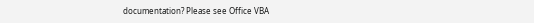documentation? Please see Office VBA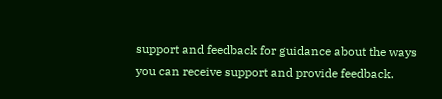support and feedback for guidance about the ways you can receive support and provide feedback.